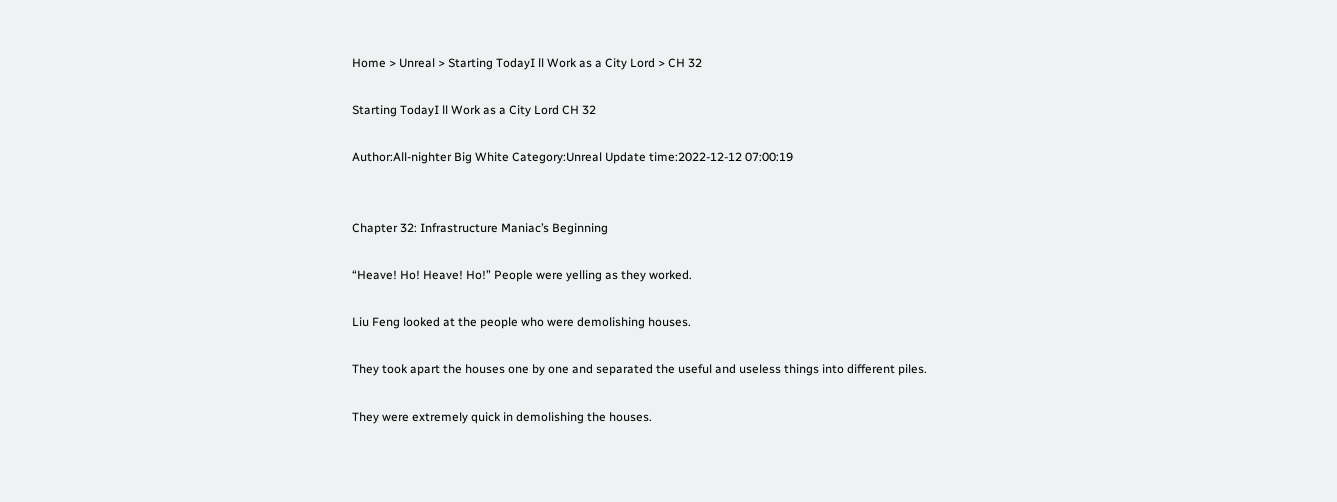Home > Unreal > Starting TodayI ll Work as a City Lord > CH 32

Starting TodayI ll Work as a City Lord CH 32

Author:All-nighter Big White Category:Unreal Update time:2022-12-12 07:00:19


Chapter 32: Infrastructure Maniac’s Beginning

“Heave! Ho! Heave! Ho!” People were yelling as they worked.

Liu Feng looked at the people who were demolishing houses.

They took apart the houses one by one and separated the useful and useless things into different piles.

They were extremely quick in demolishing the houses.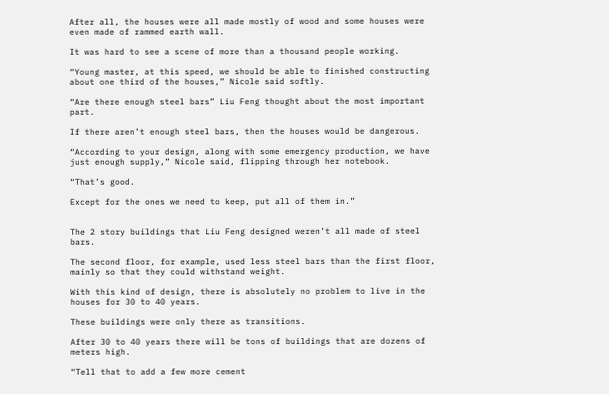After all, the houses were all made mostly of wood and some houses were even made of rammed earth wall.

It was hard to see a scene of more than a thousand people working.

“Young master, at this speed, we should be able to finished constructing about one third of the houses,” Nicole said softly.

“Are there enough steel bars” Liu Feng thought about the most important part.

If there aren’t enough steel bars, then the houses would be dangerous.

“According to your design, along with some emergency production, we have just enough supply,” Nicole said, flipping through her notebook.

“That’s good.

Except for the ones we need to keep, put all of them in.”


The 2 story buildings that Liu Feng designed weren’t all made of steel bars.

The second floor, for example, used less steel bars than the first floor, mainly so that they could withstand weight.

With this kind of design, there is absolutely no problem to live in the houses for 30 to 40 years.

These buildings were only there as transitions.

After 30 to 40 years there will be tons of buildings that are dozens of meters high.

“Tell that to add a few more cement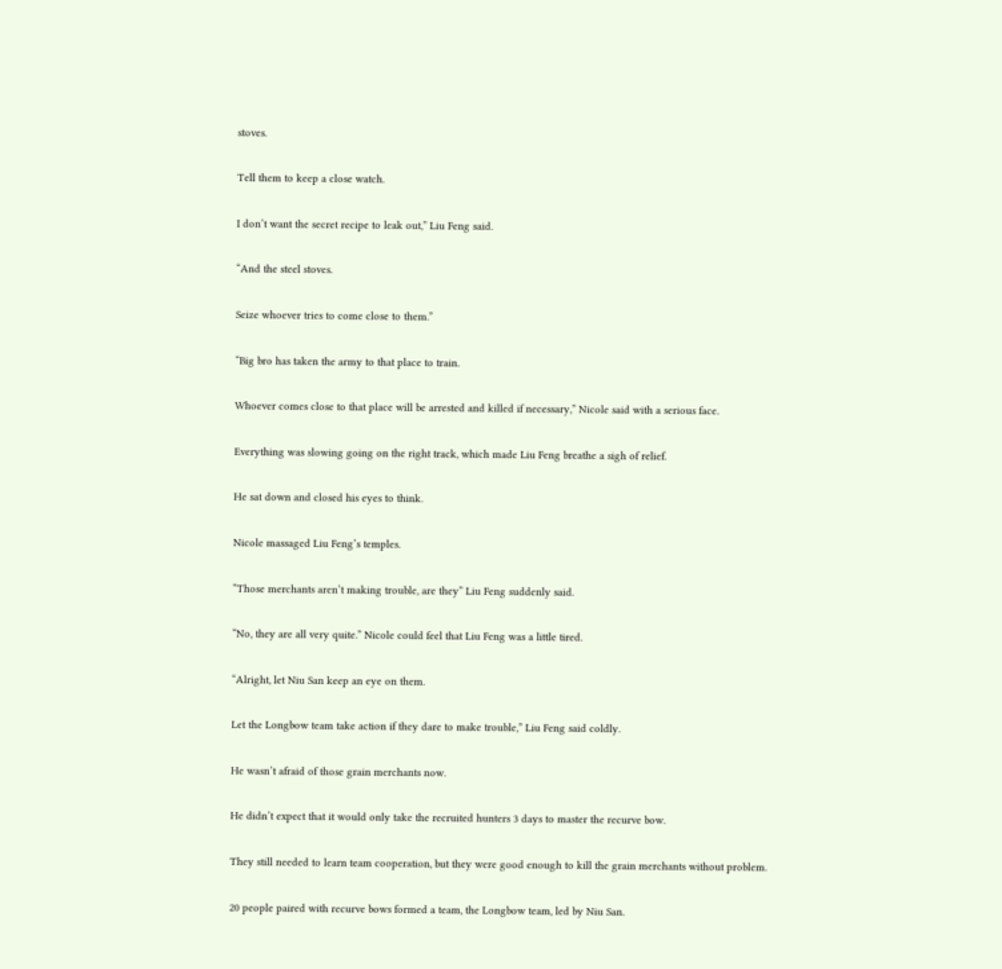stoves.

Tell them to keep a close watch.

I don’t want the secret recipe to leak out,” Liu Feng said.

“And the steel stoves.

Seize whoever tries to come close to them.”

“Big bro has taken the army to that place to train.

Whoever comes close to that place will be arrested and killed if necessary,” Nicole said with a serious face.

Everything was slowing going on the right track, which made Liu Feng breathe a sigh of relief.

He sat down and closed his eyes to think.

Nicole massaged Liu Feng’s temples.

“Those merchants aren’t making trouble, are they” Liu Feng suddenly said.

“No, they are all very quite.” Nicole could feel that Liu Feng was a little tired.

“Alright, let Niu San keep an eye on them.

Let the Longbow team take action if they dare to make trouble,” Liu Feng said coldly.

He wasn’t afraid of those grain merchants now.

He didn’t expect that it would only take the recruited hunters 3 days to master the recurve bow.

They still needed to learn team cooperation, but they were good enough to kill the grain merchants without problem.

20 people paired with recurve bows formed a team, the Longbow team, led by Niu San.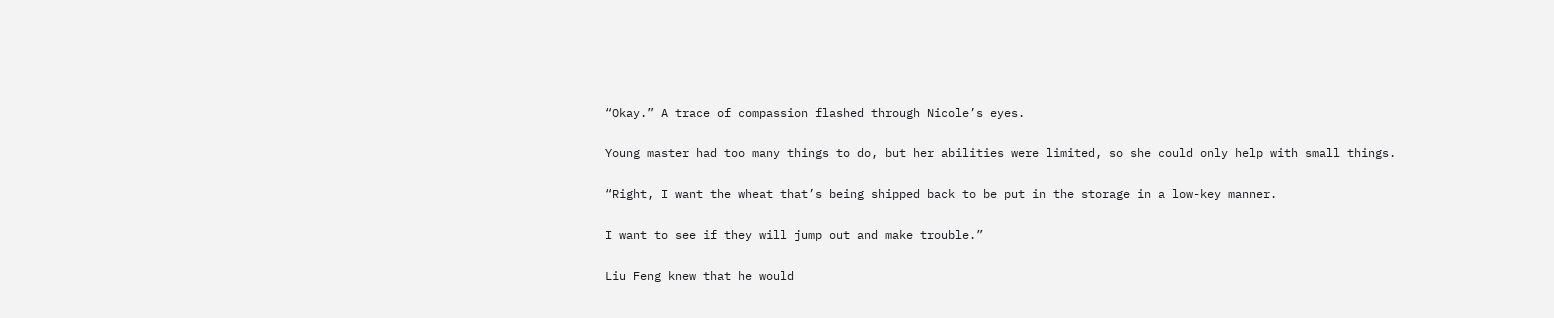“Okay.” A trace of compassion flashed through Nicole’s eyes.

Young master had too many things to do, but her abilities were limited, so she could only help with small things.

“Right, I want the wheat that’s being shipped back to be put in the storage in a low-key manner.

I want to see if they will jump out and make trouble.”

Liu Feng knew that he would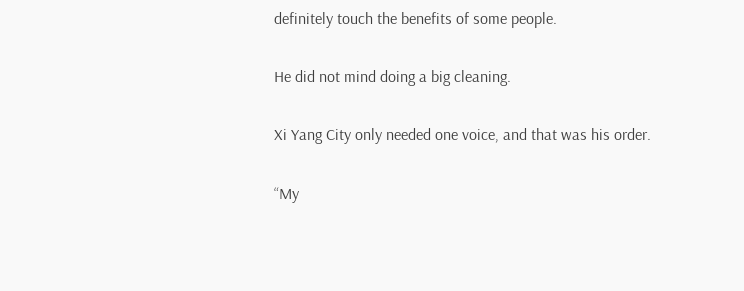definitely touch the benefits of some people.

He did not mind doing a big cleaning.

Xi Yang City only needed one voice, and that was his order.

“My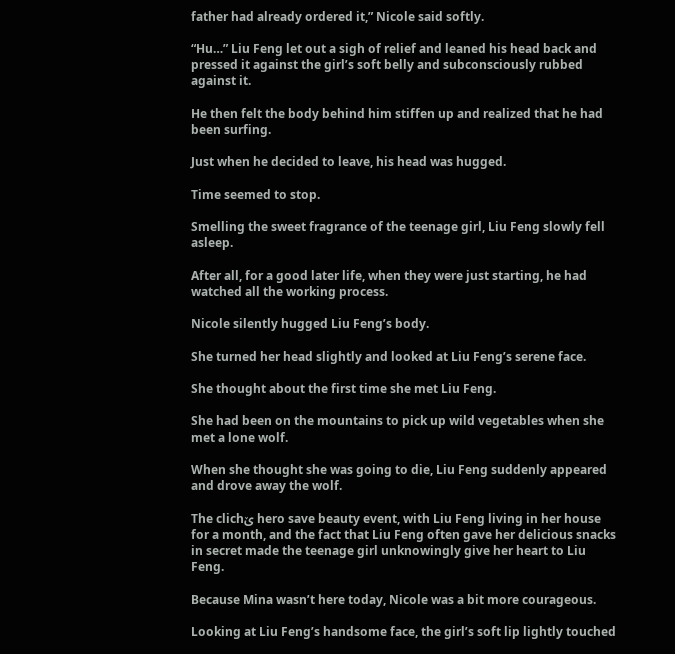father had already ordered it,” Nicole said softly.

“Hu…” Liu Feng let out a sigh of relief and leaned his head back and pressed it against the girl’s soft belly and subconsciously rubbed against it.

He then felt the body behind him stiffen up and realized that he had been surfing.

Just when he decided to leave, his head was hugged.

Time seemed to stop.

Smelling the sweet fragrance of the teenage girl, Liu Feng slowly fell asleep.

After all, for a good later life, when they were just starting, he had watched all the working process.

Nicole silently hugged Liu Feng’s body.

She turned her head slightly and looked at Liu Feng’s serene face.

She thought about the first time she met Liu Feng.

She had been on the mountains to pick up wild vegetables when she met a lone wolf.

When she thought she was going to die, Liu Feng suddenly appeared and drove away the wolf.

The clichێ hero save beauty event, with Liu Feng living in her house for a month, and the fact that Liu Feng often gave her delicious snacks in secret made the teenage girl unknowingly give her heart to Liu Feng.

Because Mina wasn’t here today, Nicole was a bit more courageous.

Looking at Liu Feng’s handsome face, the girl’s soft lip lightly touched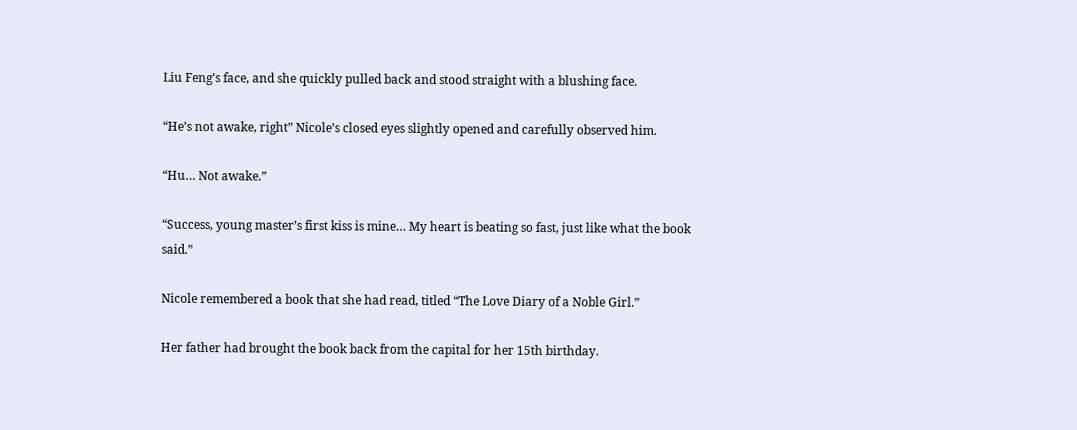Liu Feng’s face, and she quickly pulled back and stood straight with a blushing face.

“He’s not awake, right” Nicole’s closed eyes slightly opened and carefully observed him.

“Hu… Not awake.”

“Success, young master’s first kiss is mine… My heart is beating so fast, just like what the book said.”

Nicole remembered a book that she had read, titled “The Love Diary of a Noble Girl.”

Her father had brought the book back from the capital for her 15th birthday.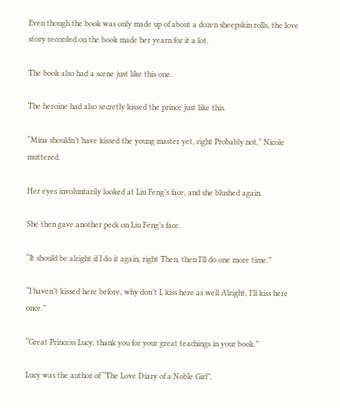Even though the book was only made up of about a dozen sheepskin rolls, the love story recorded on the book made her yearn for it a lot.

The book also had a scene just like this one.

The heroine had also secretly kissed the prince just like this.

“Mina shouldn’t have kissed the young master yet, right Probably not,” Nicole muttered.

Her eyes involuntarily looked at Liu Feng’s face, and she blushed again.

She then gave another peck on Liu Feng’s face.

“It should be alright if I do it again, right Then, then I’ll do one more time.”

“I haven’t kissed here before, why don’t I, kiss here as well Alright, I’ll kiss here once.”

“Great Princess Lucy, thank you for your great teachings in your book.”

Lucy was the author of “The Love Diary of a Noble Girl”.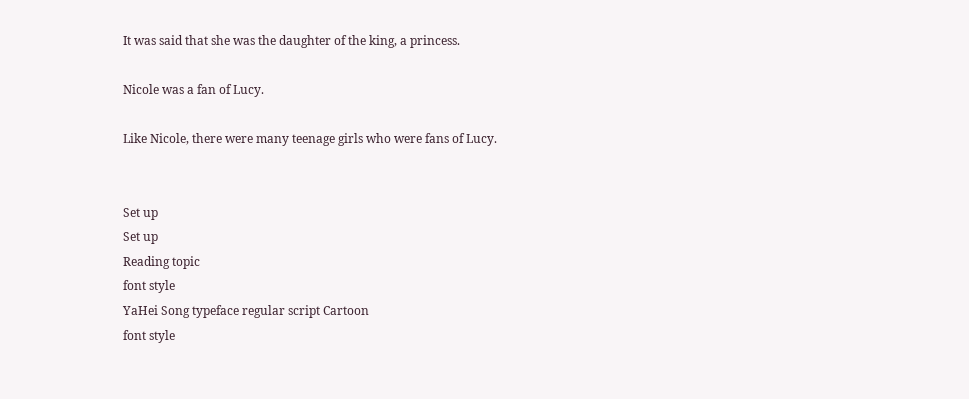It was said that she was the daughter of the king, a princess.

Nicole was a fan of Lucy.

Like Nicole, there were many teenage girls who were fans of Lucy.


Set up
Set up
Reading topic
font style
YaHei Song typeface regular script Cartoon
font style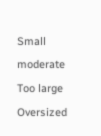Small moderate Too large Oversized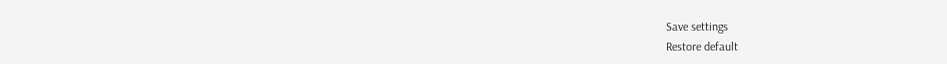Save settings
Restore default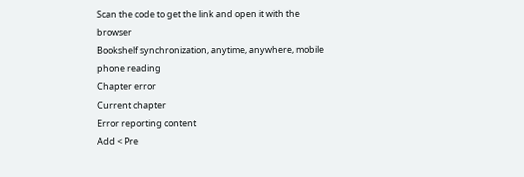Scan the code to get the link and open it with the browser
Bookshelf synchronization, anytime, anywhere, mobile phone reading
Chapter error
Current chapter
Error reporting content
Add < Pre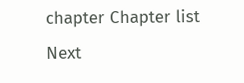chapter Chapter list Next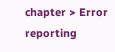chapter > Error reporting